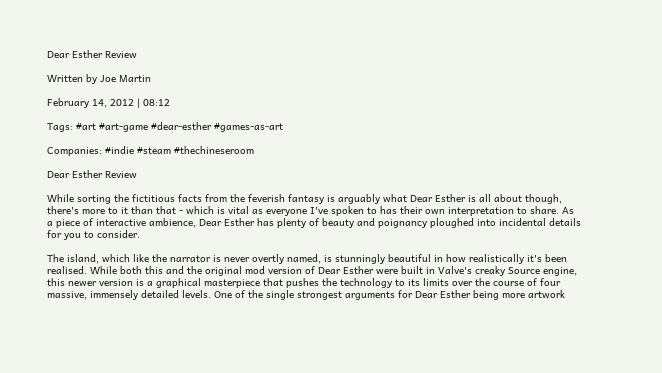Dear Esther Review

Written by Joe Martin

February 14, 2012 | 08:12

Tags: #art #art-game #dear-esther #games-as-art

Companies: #indie #steam #thechineseroom

Dear Esther Review

While sorting the fictitious facts from the feverish fantasy is arguably what Dear Esther is all about though, there's more to it than that - which is vital as everyone I've spoken to has their own interpretation to share. As a piece of interactive ambience, Dear Esther has plenty of beauty and poignancy ploughed into incidental details for you to consider.

The island, which like the narrator is never overtly named, is stunningly beautiful in how realistically it's been realised. While both this and the original mod version of Dear Esther were built in Valve's creaky Source engine, this newer version is a graphical masterpiece that pushes the technology to its limits over the course of four massive, immensely detailed levels. One of the single strongest arguments for Dear Esther being more artwork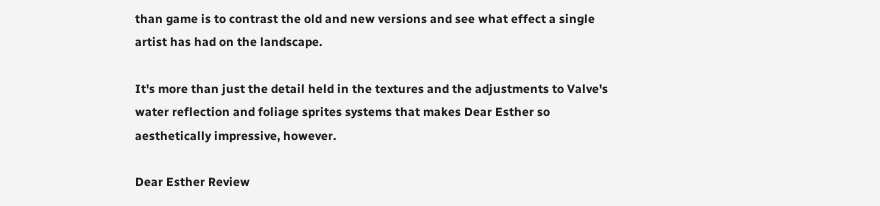than game is to contrast the old and new versions and see what effect a single artist has had on the landscape.

It's more than just the detail held in the textures and the adjustments to Valve's water reflection and foliage sprites systems that makes Dear Esther so aesthetically impressive, however.

Dear Esther Review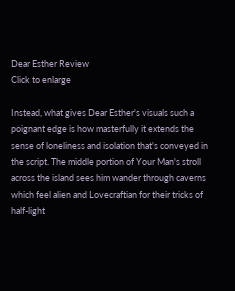Dear Esther Review
Click to enlarge

Instead, what gives Dear Esther's visuals such a poignant edge is how masterfully it extends the sense of loneliness and isolation that's conveyed in the script. The middle portion of Your Man's stroll across the island sees him wander through caverns which feel alien and Lovecraftian for their tricks of half-light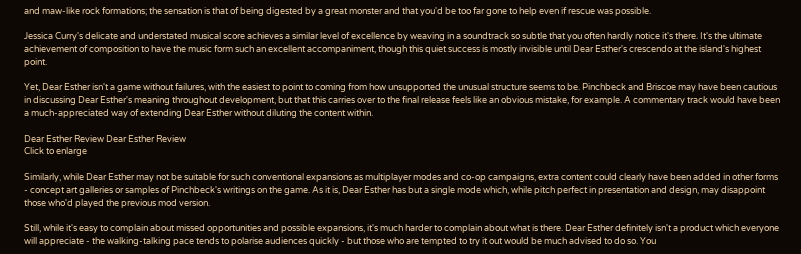and maw-like rock formations; the sensation is that of being digested by a great monster and that you'd be too far gone to help even if rescue was possible.

Jessica Curry's delicate and understated musical score achieves a similar level of excellence by weaving in a soundtrack so subtle that you often hardly notice it's there. It's the ultimate achievement of composition to have the music form such an excellent accompaniment, though this quiet success is mostly invisible until Dear Esther's crescendo at the island's highest point.

Yet, Dear Esther isn't a game without failures, with the easiest to point to coming from how unsupported the unusual structure seems to be. Pinchbeck and Briscoe may have been cautious in discussing Dear Esther's meaning throughout development, but that this carries over to the final release feels like an obvious mistake, for example. A commentary track would have been a much-appreciated way of extending Dear Esther without diluting the content within.

Dear Esther Review Dear Esther Review
Click to enlarge

Similarly, while Dear Esther may not be suitable for such conventional expansions as multiplayer modes and co-op campaigns, extra content could clearly have been added in other forms - concept art galleries or samples of Pinchbeck's writings on the game. As it is, Dear Esther has but a single mode which, while pitch perfect in presentation and design, may disappoint those who'd played the previous mod version.

Still, while it's easy to complain about missed opportunities and possible expansions, it's much harder to complain about what is there. Dear Esther definitely isn't a product which everyone will appreciate - the walking-talking pace tends to polarise audiences quickly - but those who are tempted to try it out would be much advised to do so. You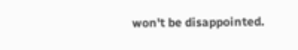won't be disappointed.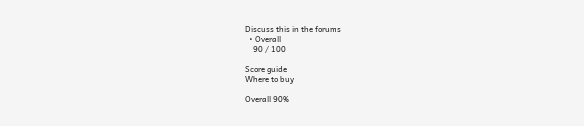Discuss this in the forums
  • Overall
    90 / 100

Score guide
Where to buy

Overall 90%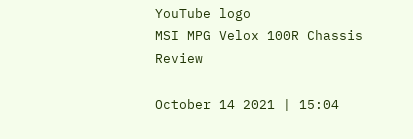YouTube logo
MSI MPG Velox 100R Chassis Review

October 14 2021 | 15:04